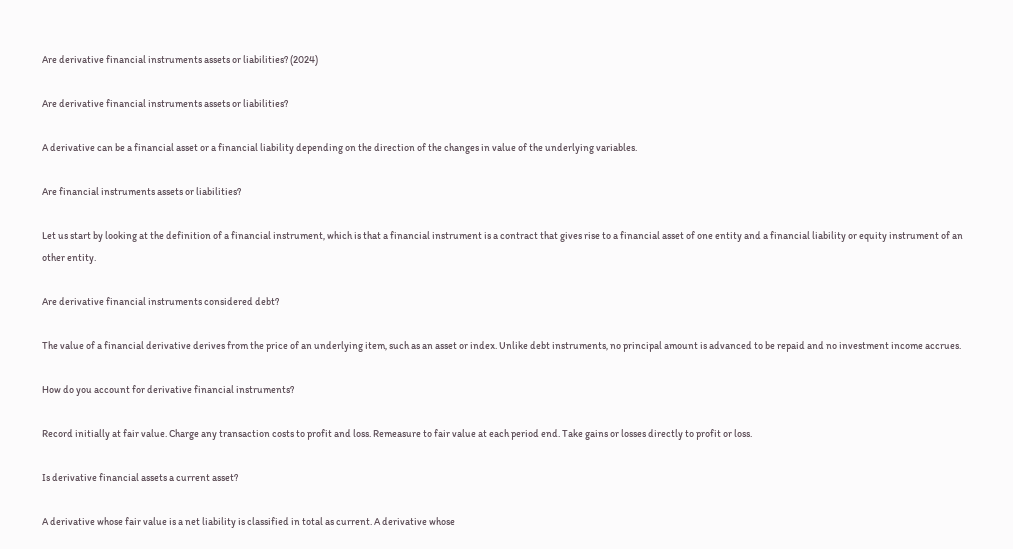Are derivative financial instruments assets or liabilities? (2024)

Are derivative financial instruments assets or liabilities?

A derivative can be a financial asset or a financial liability depending on the direction of the changes in value of the underlying variables.

Are financial instruments assets or liabilities?

Let us start by looking at the definition of a financial instrument, which is that a financial instrument is a contract that gives rise to a financial asset of one entity and a financial liability or equity instrument of an other entity.

Are derivative financial instruments considered debt?

The value of a financial derivative derives from the price of an underlying item, such as an asset or index. Unlike debt instruments, no principal amount is advanced to be repaid and no investment income accrues.

How do you account for derivative financial instruments?

Record initially at fair value. Charge any transaction costs to profit and loss. Remeasure to fair value at each period end. Take gains or losses directly to profit or loss.

Is derivative financial assets a current asset?

A derivative whose fair value is a net liability is classified in total as current. A derivative whose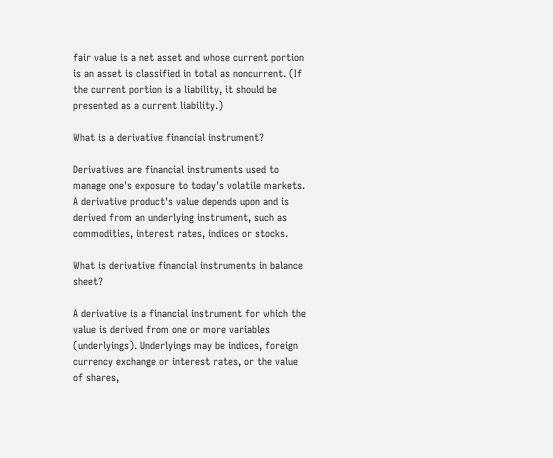fair value is a net asset and whose current portion is an asset is classified in total as noncurrent. (If the current portion is a liability, it should be presented as a current liability.)

What is a derivative financial instrument?

Derivatives are financial instruments used to manage one's exposure to today's volatile markets. A derivative product's value depends upon and is derived from an underlying instrument, such as commodities, interest rates, indices or stocks.

What is derivative financial instruments in balance sheet?

A derivative is a financial instrument for which the value is derived from one or more variables (underlyings). Underlyings may be indices, foreign currency exchange or interest rates, or the value of shares,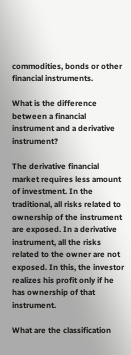commodities, bonds or other financial instruments.

What is the difference between a financial instrument and a derivative instrument?

The derivative financial market requires less amount of investment. In the traditional, all risks related to ownership of the instrument are exposed. In a derivative instrument, all the risks related to the owner are not exposed. In this, the investor realizes his profit only if he has ownership of that instrument.

What are the classification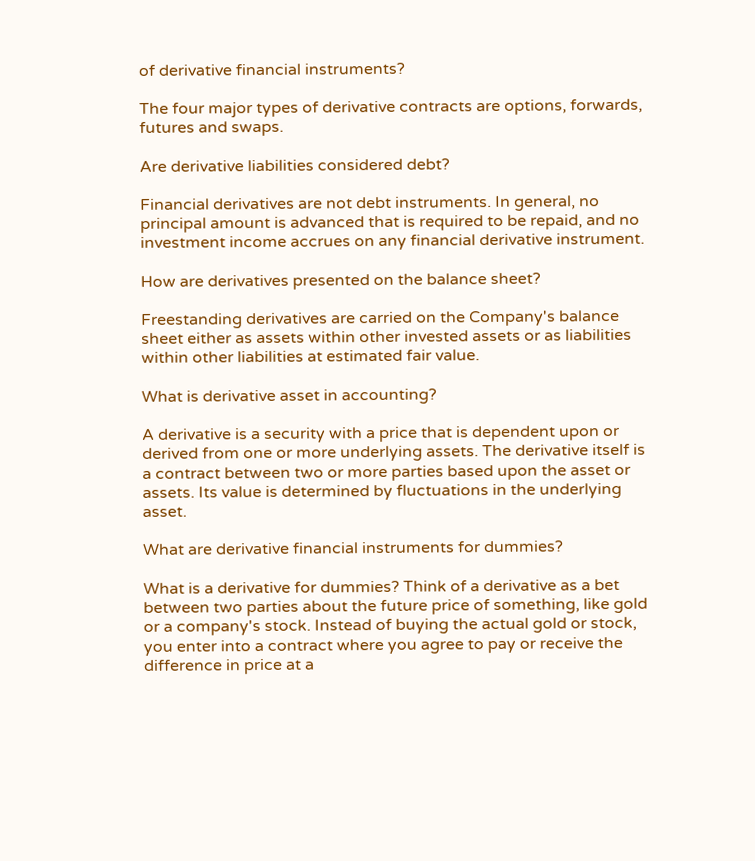of derivative financial instruments?

The four major types of derivative contracts are options, forwards, futures and swaps.

Are derivative liabilities considered debt?

Financial derivatives are not debt instruments. In general, no principal amount is advanced that is required to be repaid, and no investment income accrues on any financial derivative instrument.

How are derivatives presented on the balance sheet?

Freestanding derivatives are carried on the Company's balance sheet either as assets within other invested assets or as liabilities within other liabilities at estimated fair value.

What is derivative asset in accounting?

A derivative is a security with a price that is dependent upon or derived from one or more underlying assets. The derivative itself is a contract between two or more parties based upon the asset or assets. Its value is determined by fluctuations in the underlying asset.

What are derivative financial instruments for dummies?

What is a derivative for dummies? Think of a derivative as a bet between two parties about the future price of something, like gold or a company's stock. Instead of buying the actual gold or stock, you enter into a contract where you agree to pay or receive the difference in price at a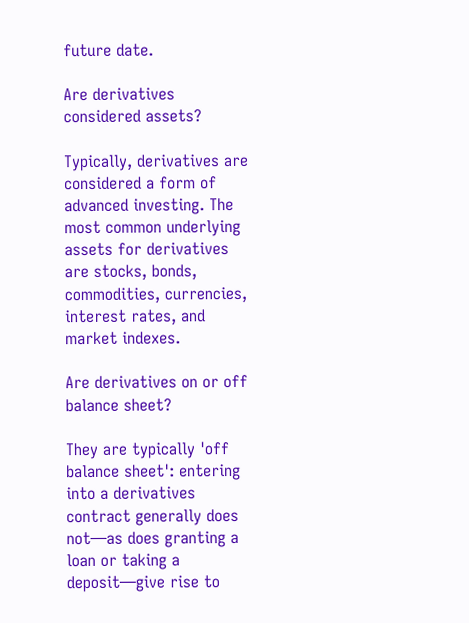future date.

Are derivatives considered assets?

Typically, derivatives are considered a form of advanced investing. The most common underlying assets for derivatives are stocks, bonds, commodities, currencies, interest rates, and market indexes.

Are derivatives on or off balance sheet?

They are typically 'off balance sheet': entering into a derivatives contract generally does not—as does granting a loan or taking a deposit—give rise to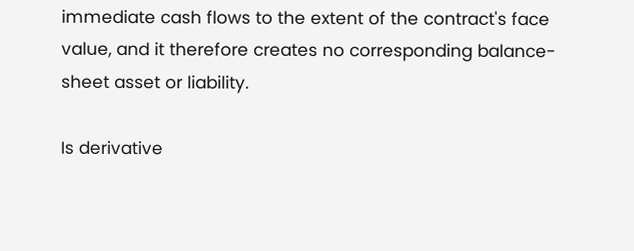immediate cash flows to the extent of the contract's face value, and it therefore creates no corresponding balance-sheet asset or liability.

Is derivative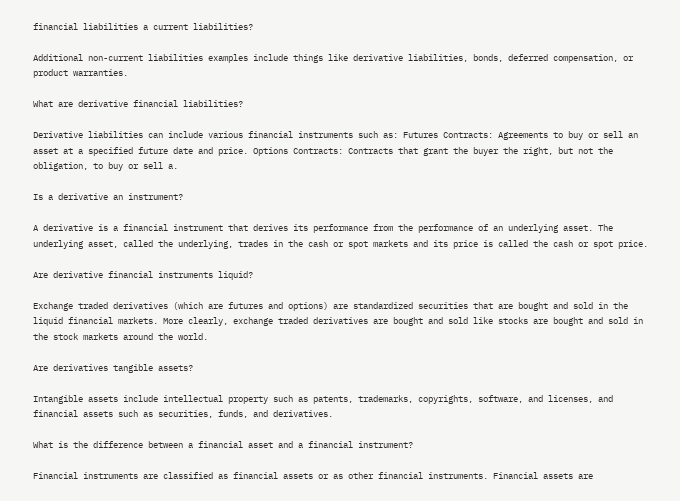financial liabilities a current liabilities?

Additional non-current liabilities examples include things like derivative liabilities, bonds, deferred compensation, or product warranties.

What are derivative financial liabilities?

Derivative liabilities can include various financial instruments such as: Futures Contracts: Agreements to buy or sell an asset at a specified future date and price. Options Contracts: Contracts that grant the buyer the right, but not the obligation, to buy or sell a.

Is a derivative an instrument?

A derivative is a financial instrument that derives its performance from the performance of an underlying asset. The underlying asset, called the underlying, trades in the cash or spot markets and its price is called the cash or spot price.

Are derivative financial instruments liquid?

Exchange traded derivatives (which are futures and options) are standardized securities that are bought and sold in the liquid financial markets. More clearly, exchange traded derivatives are bought and sold like stocks are bought and sold in the stock markets around the world.

Are derivatives tangible assets?

Intangible assets include intellectual property such as patents, trademarks, copyrights, software, and licenses, and financial assets such as securities, funds, and derivatives.

What is the difference between a financial asset and a financial instrument?

Financial instruments are classified as financial assets or as other financial instruments. Financial assets are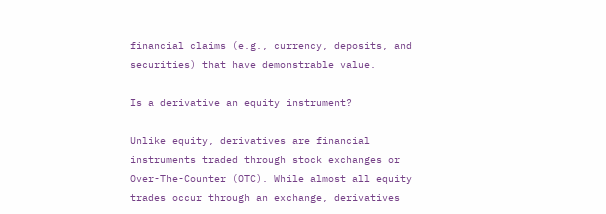financial claims (e.g., currency, deposits, and securities) that have demonstrable value.

Is a derivative an equity instrument?

Unlike equity, derivatives are financial instruments traded through stock exchanges or Over-The-Counter (OTC). While almost all equity trades occur through an exchange, derivatives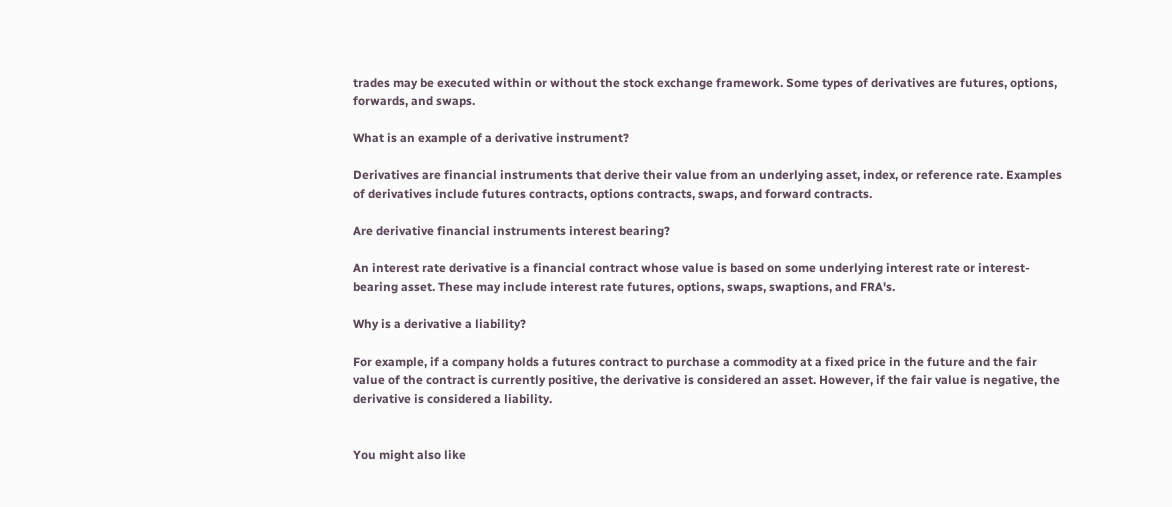trades may be executed within or without the stock exchange framework. Some types of derivatives are futures, options, forwards, and swaps.

What is an example of a derivative instrument?

Derivatives are financial instruments that derive their value from an underlying asset, index, or reference rate. Examples of derivatives include futures contracts, options contracts, swaps, and forward contracts.

Are derivative financial instruments interest bearing?

An interest rate derivative is a financial contract whose value is based on some underlying interest rate or interest-bearing asset. These may include interest rate futures, options, swaps, swaptions, and FRA's.

Why is a derivative a liability?

For example, if a company holds a futures contract to purchase a commodity at a fixed price in the future and the fair value of the contract is currently positive, the derivative is considered an asset. However, if the fair value is negative, the derivative is considered a liability.


You might also like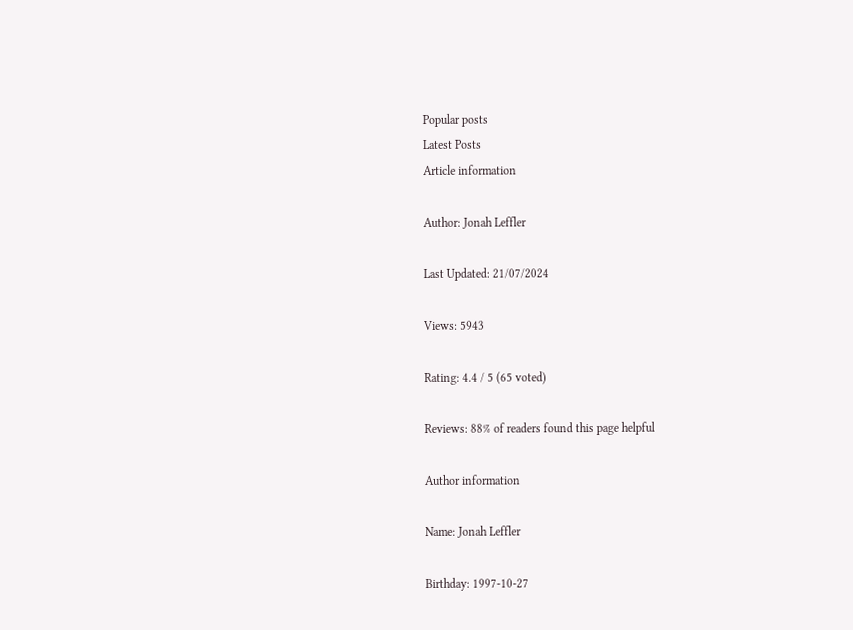Popular posts
Latest Posts
Article information

Author: Jonah Leffler

Last Updated: 21/07/2024

Views: 5943

Rating: 4.4 / 5 (65 voted)

Reviews: 88% of readers found this page helpful

Author information

Name: Jonah Leffler

Birthday: 1997-10-27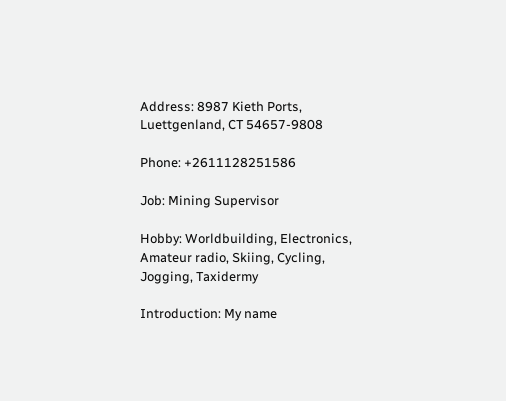Address: 8987 Kieth Ports, Luettgenland, CT 54657-9808

Phone: +2611128251586

Job: Mining Supervisor

Hobby: Worldbuilding, Electronics, Amateur radio, Skiing, Cycling, Jogging, Taxidermy

Introduction: My name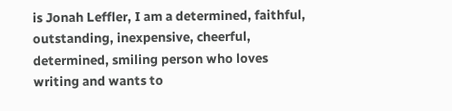is Jonah Leffler, I am a determined, faithful, outstanding, inexpensive, cheerful, determined, smiling person who loves writing and wants to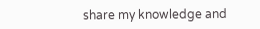share my knowledge and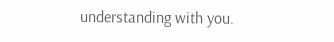understanding with you.